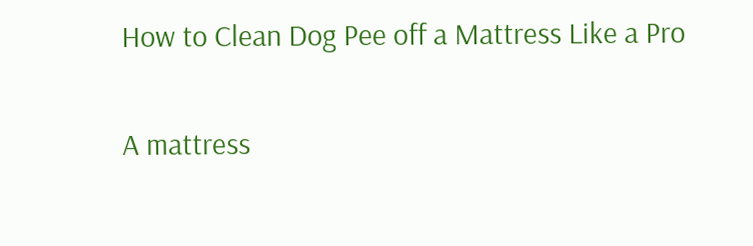How to Clean Dog Pee off a Mattress Like a Pro

A mattress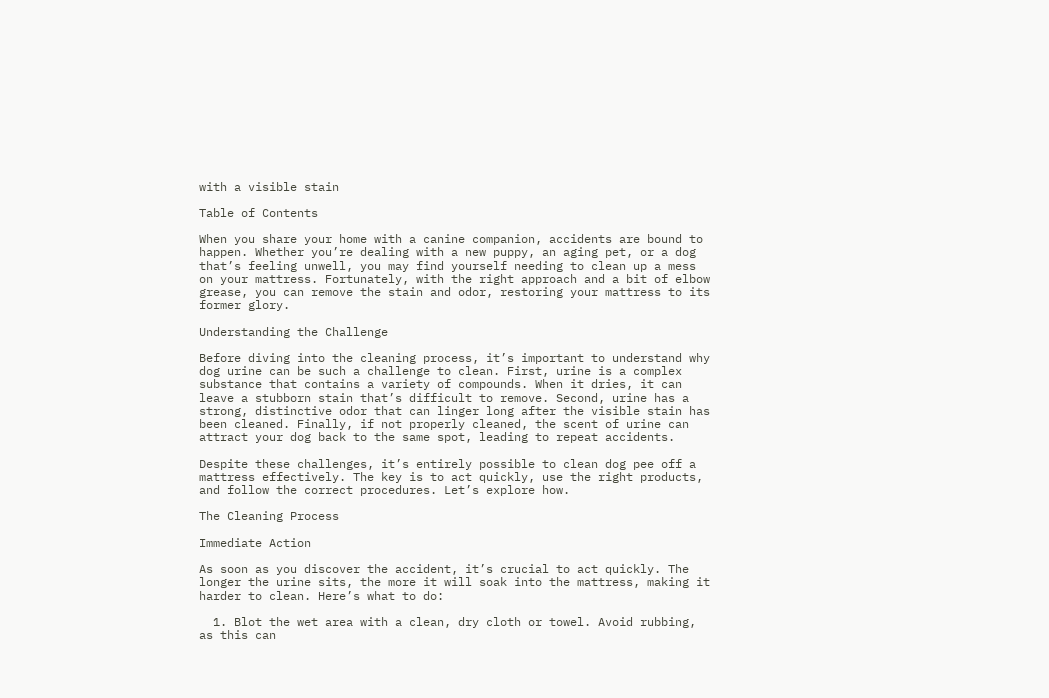with a visible stain

Table of Contents

When you share your home with a canine companion, accidents are bound to happen. Whether you’re dealing with a new puppy, an aging pet, or a dog that’s feeling unwell, you may find yourself needing to clean up a mess on your mattress. Fortunately, with the right approach and a bit of elbow grease, you can remove the stain and odor, restoring your mattress to its former glory.

Understanding the Challenge

Before diving into the cleaning process, it’s important to understand why dog urine can be such a challenge to clean. First, urine is a complex substance that contains a variety of compounds. When it dries, it can leave a stubborn stain that’s difficult to remove. Second, urine has a strong, distinctive odor that can linger long after the visible stain has been cleaned. Finally, if not properly cleaned, the scent of urine can attract your dog back to the same spot, leading to repeat accidents.

Despite these challenges, it’s entirely possible to clean dog pee off a mattress effectively. The key is to act quickly, use the right products, and follow the correct procedures. Let’s explore how.

The Cleaning Process

Immediate Action

As soon as you discover the accident, it’s crucial to act quickly. The longer the urine sits, the more it will soak into the mattress, making it harder to clean. Here’s what to do:

  1. Blot the wet area with a clean, dry cloth or towel. Avoid rubbing, as this can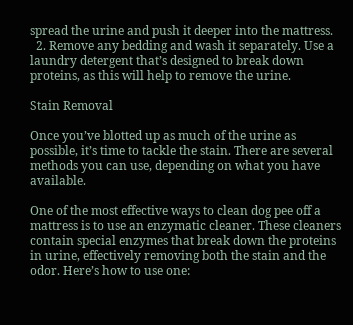spread the urine and push it deeper into the mattress.
  2. Remove any bedding and wash it separately. Use a laundry detergent that’s designed to break down proteins, as this will help to remove the urine.

Stain Removal

Once you’ve blotted up as much of the urine as possible, it’s time to tackle the stain. There are several methods you can use, depending on what you have available.

One of the most effective ways to clean dog pee off a mattress is to use an enzymatic cleaner. These cleaners contain special enzymes that break down the proteins in urine, effectively removing both the stain and the odor. Here’s how to use one: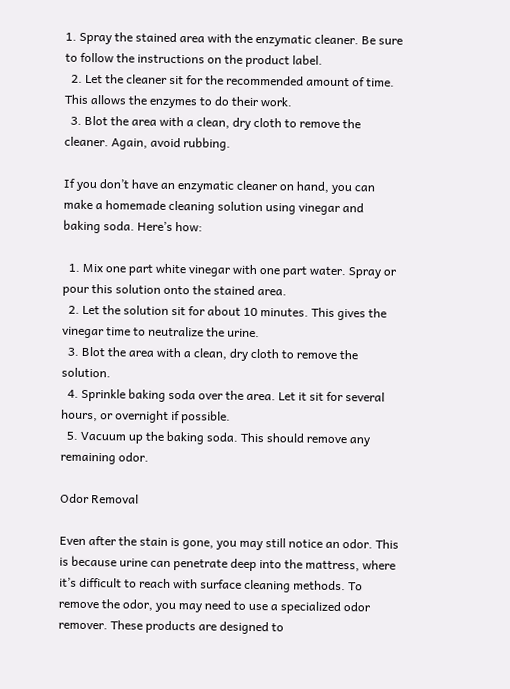1. Spray the stained area with the enzymatic cleaner. Be sure to follow the instructions on the product label.
  2. Let the cleaner sit for the recommended amount of time. This allows the enzymes to do their work.
  3. Blot the area with a clean, dry cloth to remove the cleaner. Again, avoid rubbing.

If you don’t have an enzymatic cleaner on hand, you can make a homemade cleaning solution using vinegar and baking soda. Here’s how:

  1. Mix one part white vinegar with one part water. Spray or pour this solution onto the stained area.
  2. Let the solution sit for about 10 minutes. This gives the vinegar time to neutralize the urine.
  3. Blot the area with a clean, dry cloth to remove the solution.
  4. Sprinkle baking soda over the area. Let it sit for several hours, or overnight if possible.
  5. Vacuum up the baking soda. This should remove any remaining odor.

Odor Removal

Even after the stain is gone, you may still notice an odor. This is because urine can penetrate deep into the mattress, where it’s difficult to reach with surface cleaning methods. To remove the odor, you may need to use a specialized odor remover. These products are designed to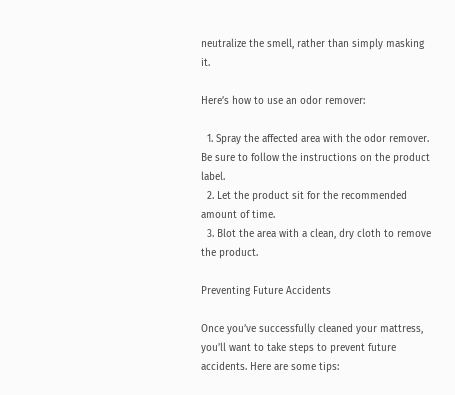neutralize the smell, rather than simply masking it.

Here’s how to use an odor remover:

  1. Spray the affected area with the odor remover. Be sure to follow the instructions on the product label.
  2. Let the product sit for the recommended amount of time.
  3. Blot the area with a clean, dry cloth to remove the product.

Preventing Future Accidents

Once you’ve successfully cleaned your mattress, you’ll want to take steps to prevent future accidents. Here are some tips: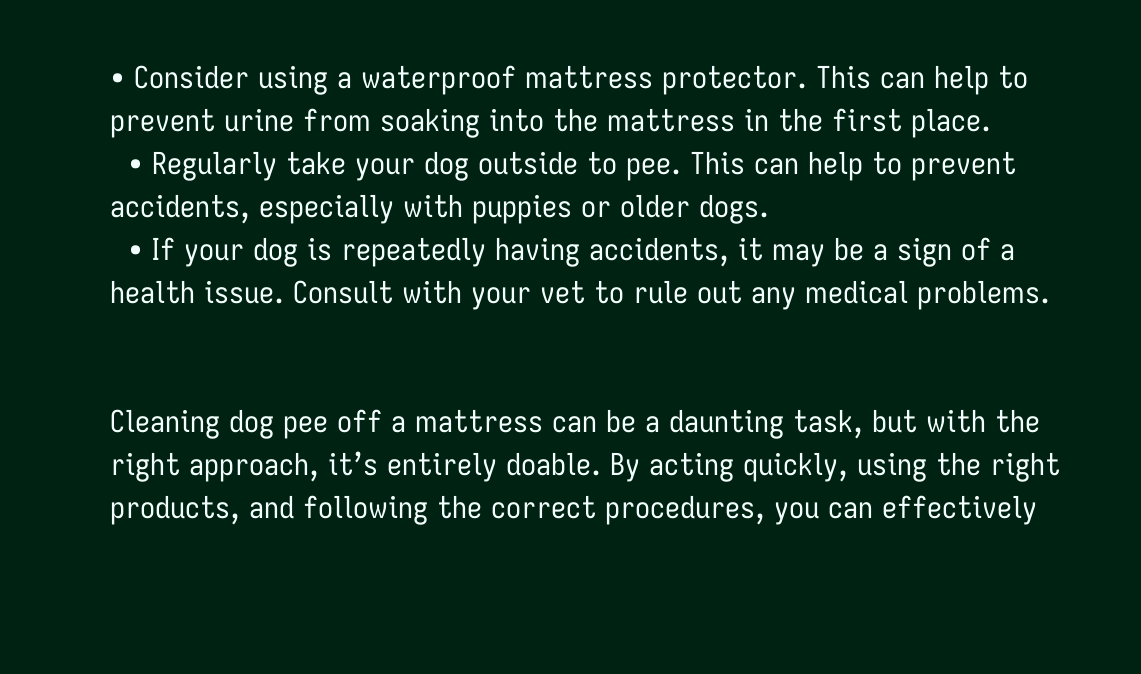• Consider using a waterproof mattress protector. This can help to prevent urine from soaking into the mattress in the first place.
  • Regularly take your dog outside to pee. This can help to prevent accidents, especially with puppies or older dogs.
  • If your dog is repeatedly having accidents, it may be a sign of a health issue. Consult with your vet to rule out any medical problems.


Cleaning dog pee off a mattress can be a daunting task, but with the right approach, it’s entirely doable. By acting quickly, using the right products, and following the correct procedures, you can effectively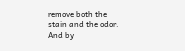remove both the stain and the odor. And by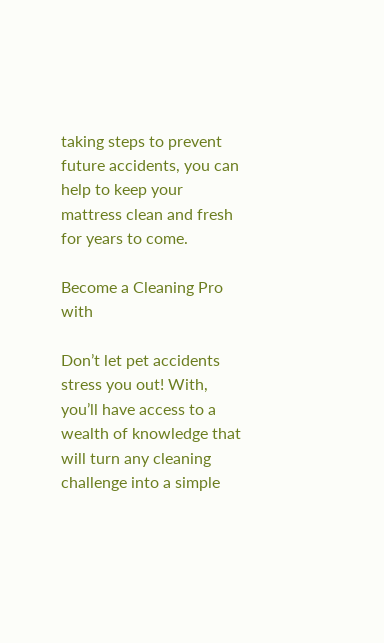taking steps to prevent future accidents, you can help to keep your mattress clean and fresh for years to come.

Become a Cleaning Pro with

Don’t let pet accidents stress you out! With, you’ll have access to a wealth of knowledge that will turn any cleaning challenge into a simple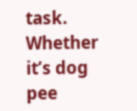task. Whether it’s dog pee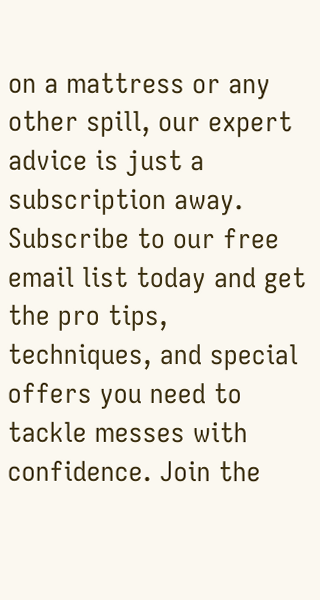on a mattress or any other spill, our expert advice is just a subscription away. Subscribe to our free email list today and get the pro tips, techniques, and special offers you need to tackle messes with confidence. Join the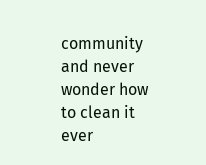community and never wonder how to clean it ever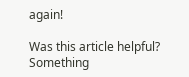again!

Was this article helpful?
Something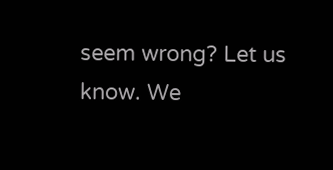seem wrong? Let us know. We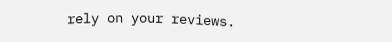rely on your reviews.